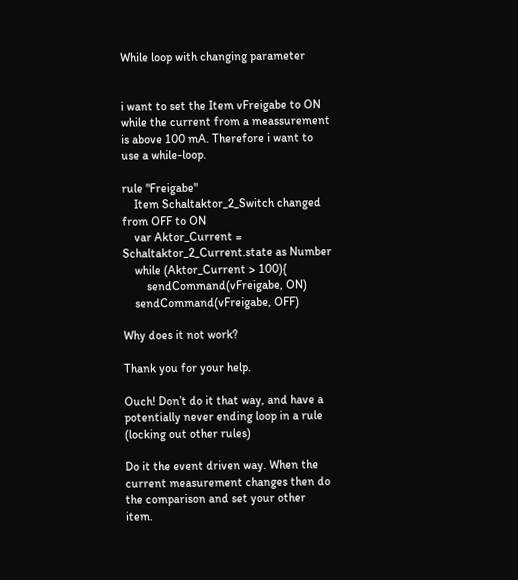While loop with changing parameter


i want to set the Item vFreigabe to ON while the current from a meassurement is above 100 mA. Therefore i want to use a while-loop.

rule "Freigabe"
    Item Schaltaktor_2_Switch changed from OFF to ON
    var Aktor_Current = Schaltaktor_2_Current.state as Number
    while (Aktor_Current > 100){
        sendCommand(vFreigabe, ON)
    sendCommand(vFreigabe, OFF)

Why does it not work?

Thank you for your help.

Ouch! Don’t do it that way, and have a potentially never ending loop in a rule (locking out other rules)

Do it the event driven way. When the current measurement changes then do the comparison and set your other item.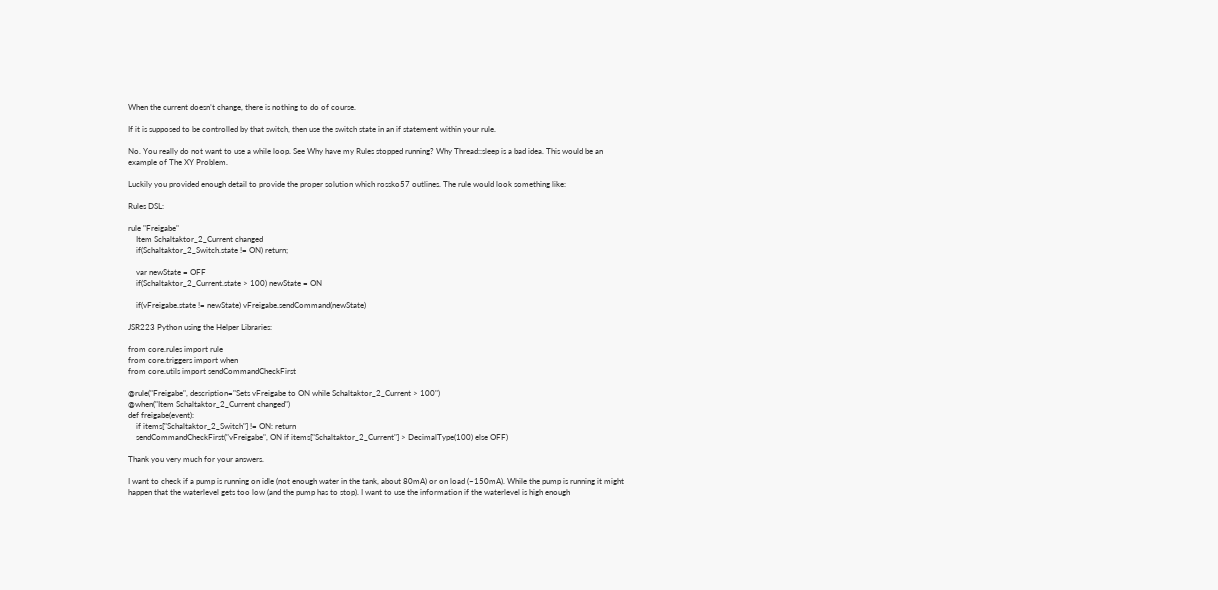When the current doesn’t change, there is nothing to do of course.

If it is supposed to be controlled by that switch, then use the switch state in an if statement within your rule.

No. You really do not want to use a while loop. See Why have my Rules stopped running? Why Thread::sleep is a bad idea. This would be an example of The XY Problem.

Luckily you provided enough detail to provide the proper solution which rossko57 outlines. The rule would look something like:

Rules DSL:

rule "Freigabe"
    Item Schaltaktor_2_Current changed
    if(Schaltaktor_2_Switch.state != ON) return;

    var newState = OFF
    if(Schaltaktor_2_Current.state > 100) newState = ON

    if(vFreigabe.state != newState) vFreigabe.sendCommand(newState)

JSR223 Python using the Helper Libraries:

from core.rules import rule
from core.triggers import when
from core.utils import sendCommandCheckFirst

@rule("Freigabe", description="Sets vFreigabe to ON while Schaltaktor_2_Current > 100")
@when("Item Schaltaktor_2_Current changed")
def freigabe(event):
    if items["Schaltaktor_2_Switch"] != ON: return
    sendCommandCheckFirst("vFreigabe", ON if items["Schaltaktor_2_Current"] > DecimalType(100) else OFF)

Thank you very much for your answers.

I want to check if a pump is running on idle (not enough water in the tank, about 80mA) or on load (~150mA). While the pump is running it might happen that the waterlevel gets too low (and the pump has to stop). I want to use the information if the waterlevel is high enough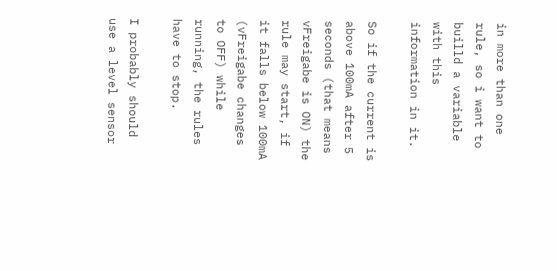in more than one rule, so i want to builld a variable with this information in it.

So if the current is above 100mA after 5 seconds (that means vFreigabe is ON) the rule may start, if it falls below 100mA (vFreigabe changes to OFF) while running, the rules have to stop.

I probably should use a level sensor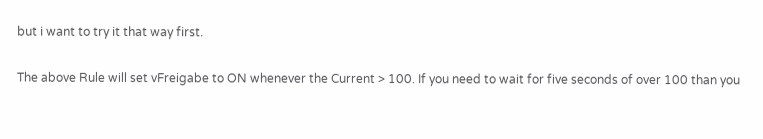but i want to try it that way first.

The above Rule will set vFreigabe to ON whenever the Current > 100. If you need to wait for five seconds of over 100 than you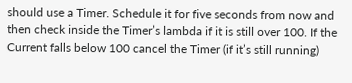should use a Timer. Schedule it for five seconds from now and then check inside the Timer’s lambda if it is still over 100. If the Current falls below 100 cancel the Timer (if it’s still running)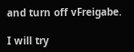and turn off vFreigabe.

I will try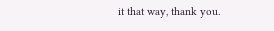it that way, thank you.